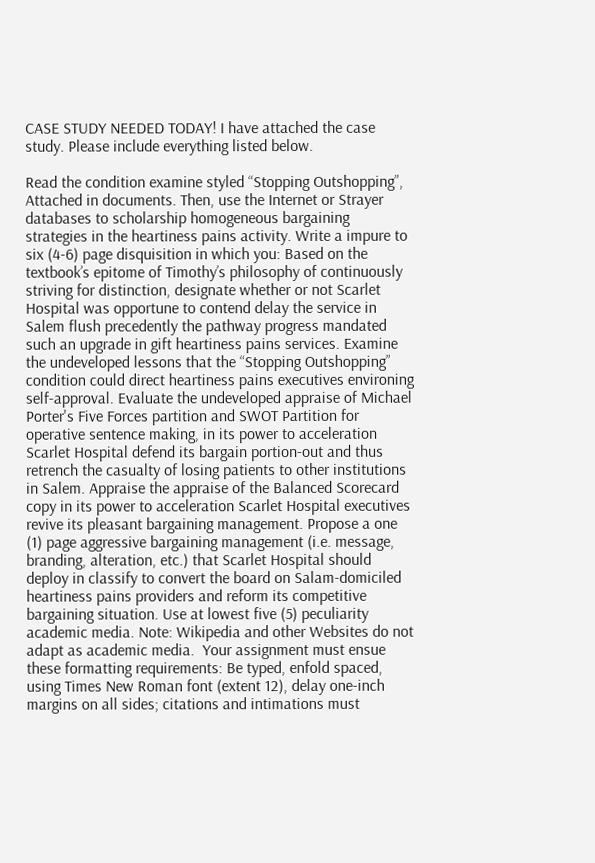CASE STUDY NEEDED TODAY! I have attached the case study. Please include everything listed below.

Read the condition examine styled “Stopping Outshopping”, Attached in documents. Then, use the Internet or Strayer databases to scholarship homogeneous bargaining strategies in the heartiness pains activity. Write a impure to six (4-6) page disquisition in which you: Based on the textbook’s epitome of Timothy’s philosophy of continuously striving for distinction, designate whether or not Scarlet Hospital was opportune to contend delay the service in Salem flush precedently the pathway progress mandated such an upgrade in gift heartiness pains services. Examine the undeveloped lessons that the “Stopping Outshopping” condition could direct heartiness pains executives environing self-approval. Evaluate the undeveloped appraise of Michael Porter's Five Forces partition and SWOT Partition for operative sentence making, in its power to acceleration Scarlet Hospital defend its bargain portion-out and thus retrench the casualty of losing patients to other institutions in Salem. Appraise the appraise of the Balanced Scorecard copy in its power to acceleration Scarlet Hospital executives revive its pleasant bargaining management. Propose a one (1) page aggressive bargaining management (i.e. message, branding, alteration, etc.) that Scarlet Hospital should deploy in classify to convert the board on Salam-domiciled heartiness pains providers and reform its competitive bargaining situation. Use at lowest five (5) peculiarity academic media. Note: Wikipedia and other Websites do not adapt as academic media.  Your assignment must ensue these formatting requirements: Be typed, enfold spaced, using Times New Roman font (extent 12), delay one-inch margins on all sides; citations and intimations must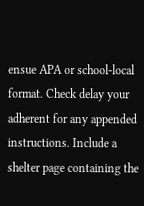ensue APA or school-local format. Check delay your adherent for any appended instructions. Include a shelter page containing the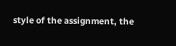style of the assignment, the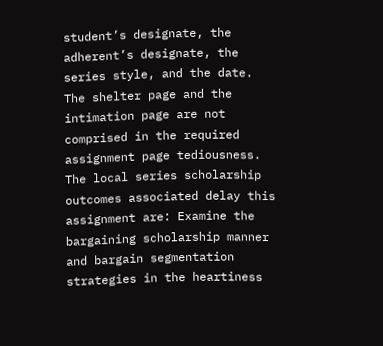student’s designate, the adherent’s designate, the series style, and the date. The shelter page and the intimation page are not comprised in the required assignment page tediousness. The local series scholarship outcomes associated delay this assignment are: Examine the bargaining scholarship manner and bargain segmentation strategies in the heartiness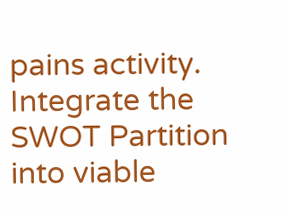pains activity. Integrate the SWOT Partition into viable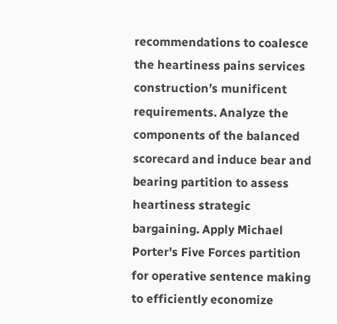recommendations to coalesce the heartiness pains services construction’s munificent requirements. Analyze the components of the balanced scorecard and induce bear and bearing partition to assess heartiness strategic bargaining. Apply Michael Porter's Five Forces partition for operative sentence making to efficiently economize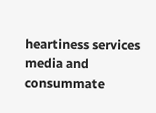heartiness services media and consummate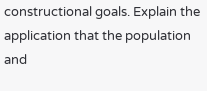constructional goals. Explain the application that the population and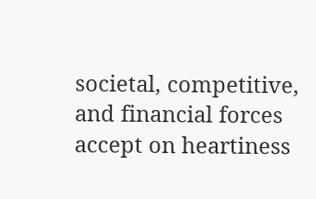societal, competitive, and financial forces accept on heartiness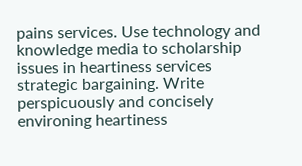pains services. Use technology and knowledge media to scholarship issues in heartiness services strategic bargaining. Write perspicuously and concisely environing heartiness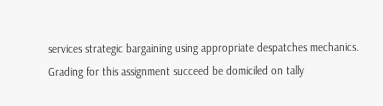services strategic bargaining using appropriate despatches mechanics. Grading for this assignment succeed be domiciled on tally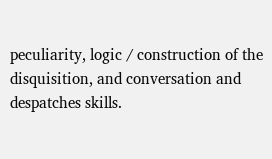peculiarity, logic / construction of the disquisition, and conversation and despatches skills.